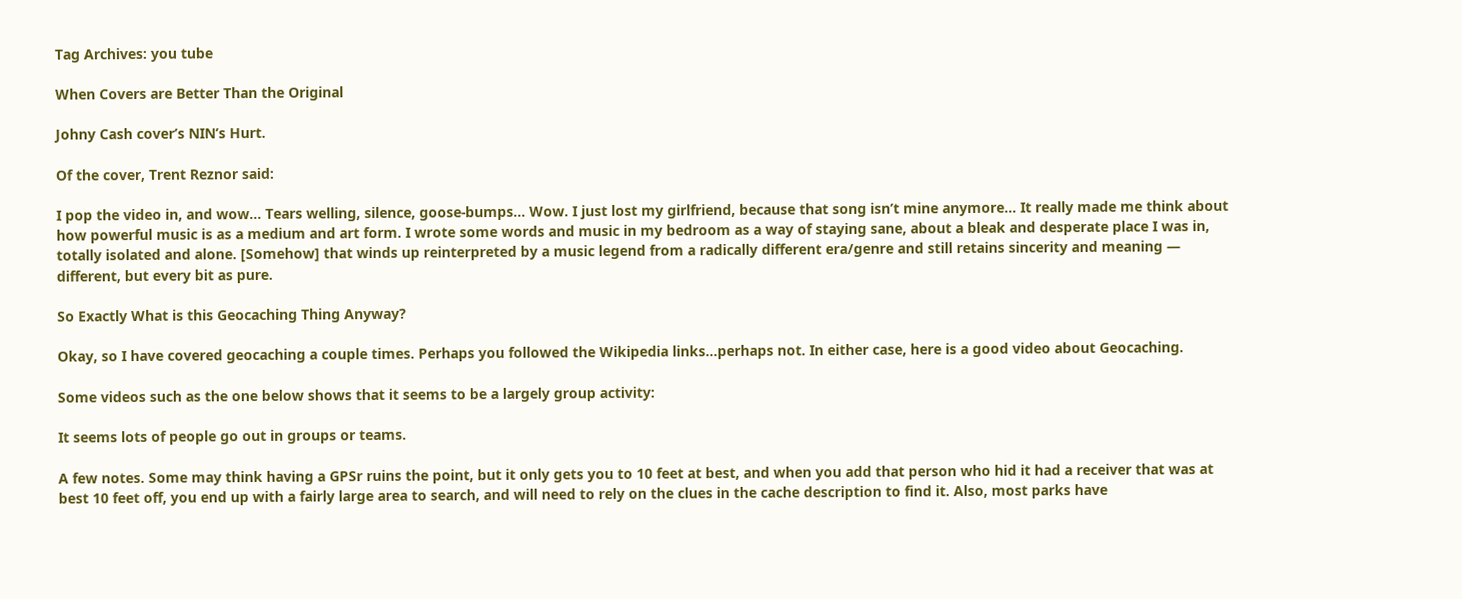Tag Archives: you tube

When Covers are Better Than the Original

Johny Cash cover’s NIN’s Hurt.

Of the cover, Trent Reznor said:

I pop the video in, and wow… Tears welling, silence, goose-bumps… Wow. I just lost my girlfriend, because that song isn’t mine anymore… It really made me think about how powerful music is as a medium and art form. I wrote some words and music in my bedroom as a way of staying sane, about a bleak and desperate place I was in, totally isolated and alone. [Somehow] that winds up reinterpreted by a music legend from a radically different era/genre and still retains sincerity and meaning — different, but every bit as pure.

So Exactly What is this Geocaching Thing Anyway?

Okay, so I have covered geocaching a couple times. Perhaps you followed the Wikipedia links…perhaps not. In either case, here is a good video about Geocaching.

Some videos such as the one below shows that it seems to be a largely group activity:

It seems lots of people go out in groups or teams.

A few notes. Some may think having a GPSr ruins the point, but it only gets you to 10 feet at best, and when you add that person who hid it had a receiver that was at best 10 feet off, you end up with a fairly large area to search, and will need to rely on the clues in the cache description to find it. Also, most parks have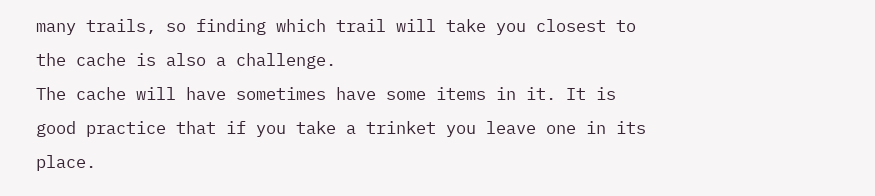many trails, so finding which trail will take you closest to the cache is also a challenge.
The cache will have sometimes have some items in it. It is good practice that if you take a trinket you leave one in its place.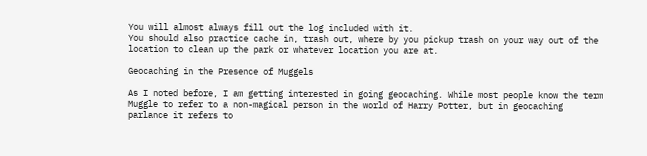You will almost always fill out the log included with it.
You should also practice cache in, trash out, where by you pickup trash on your way out of the location to clean up the park or whatever location you are at.

Geocaching in the Presence of Muggels

As I noted before, I am getting interested in going geocaching. While most people know the term Muggle to refer to a non-magical person in the world of Harry Potter, but in geocaching parlance it refers to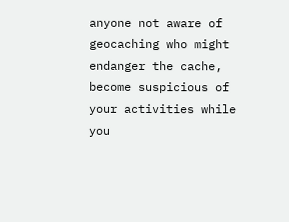anyone not aware of geocaching who might endanger the cache, become suspicious of your activities while you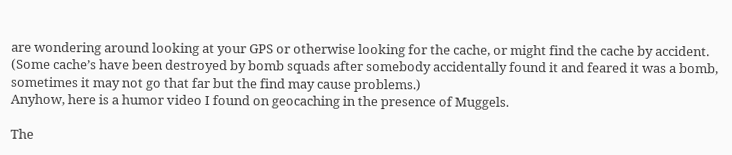are wondering around looking at your GPS or otherwise looking for the cache, or might find the cache by accident. (Some cache’s have been destroyed by bomb squads after somebody accidentally found it and feared it was a bomb, sometimes it may not go that far but the find may cause problems.)
Anyhow, here is a humor video I found on geocaching in the presence of Muggels.

The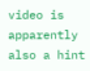video is apparently also a hint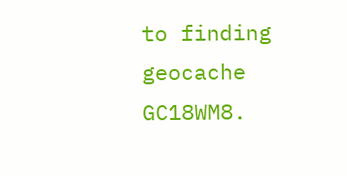to finding geocache GC18WM8.